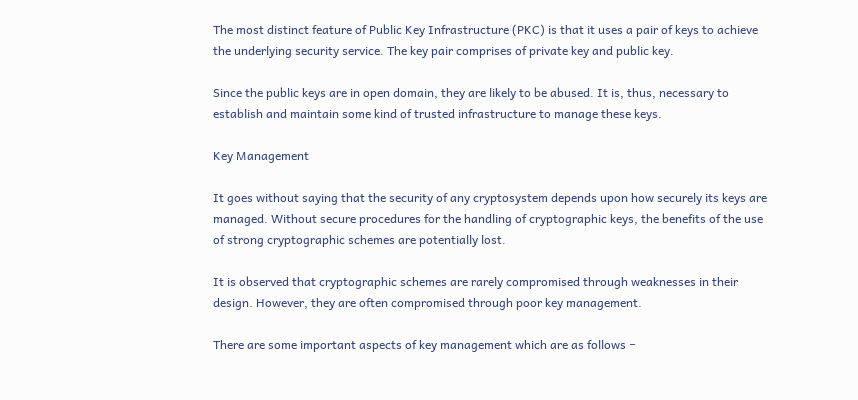The most distinct feature of Public Key Infrastructure (PKC) is that it uses a pair of keys to achieve the underlying security service. The key pair comprises of private key and public key.

Since the public keys are in open domain, they are likely to be abused. It is, thus, necessary to establish and maintain some kind of trusted infrastructure to manage these keys.

Key Management

It goes without saying that the security of any cryptosystem depends upon how securely its keys are managed. Without secure procedures for the handling of cryptographic keys, the benefits of the use of strong cryptographic schemes are potentially lost.

It is observed that cryptographic schemes are rarely compromised through weaknesses in their design. However, they are often compromised through poor key management.

There are some important aspects of key management which are as follows −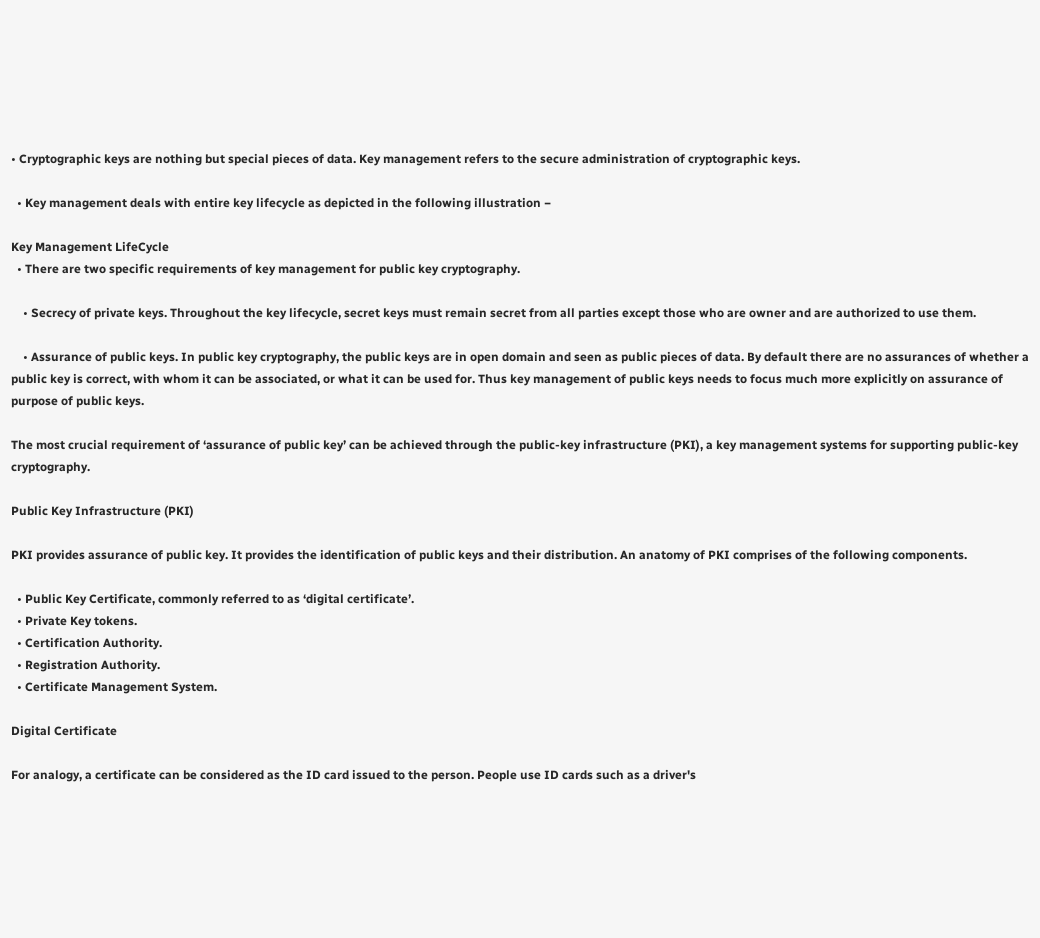• Cryptographic keys are nothing but special pieces of data. Key management refers to the secure administration of cryptographic keys.

  • Key management deals with entire key lifecycle as depicted in the following illustration −

Key Management LifeCycle
  • There are two specific requirements of key management for public key cryptography.

    • Secrecy of private keys. Throughout the key lifecycle, secret keys must remain secret from all parties except those who are owner and are authorized to use them.

    • Assurance of public keys. In public key cryptography, the public keys are in open domain and seen as public pieces of data. By default there are no assurances of whether a public key is correct, with whom it can be associated, or what it can be used for. Thus key management of public keys needs to focus much more explicitly on assurance of purpose of public keys.

The most crucial requirement of ‘assurance of public key’ can be achieved through the public-key infrastructure (PKI), a key management systems for supporting public-key cryptography.

Public Key Infrastructure (PKI)

PKI provides assurance of public key. It provides the identification of public keys and their distribution. An anatomy of PKI comprises of the following components.

  • Public Key Certificate, commonly referred to as ‘digital certificate’.
  • Private Key tokens.
  • Certification Authority.
  • Registration Authority.
  • Certificate Management System.

Digital Certificate

For analogy, a certificate can be considered as the ID card issued to the person. People use ID cards such as a driver's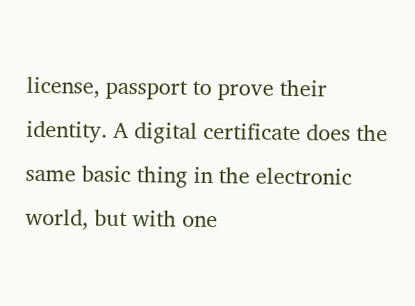license, passport to prove their identity. A digital certificate does the same basic thing in the electronic world, but with one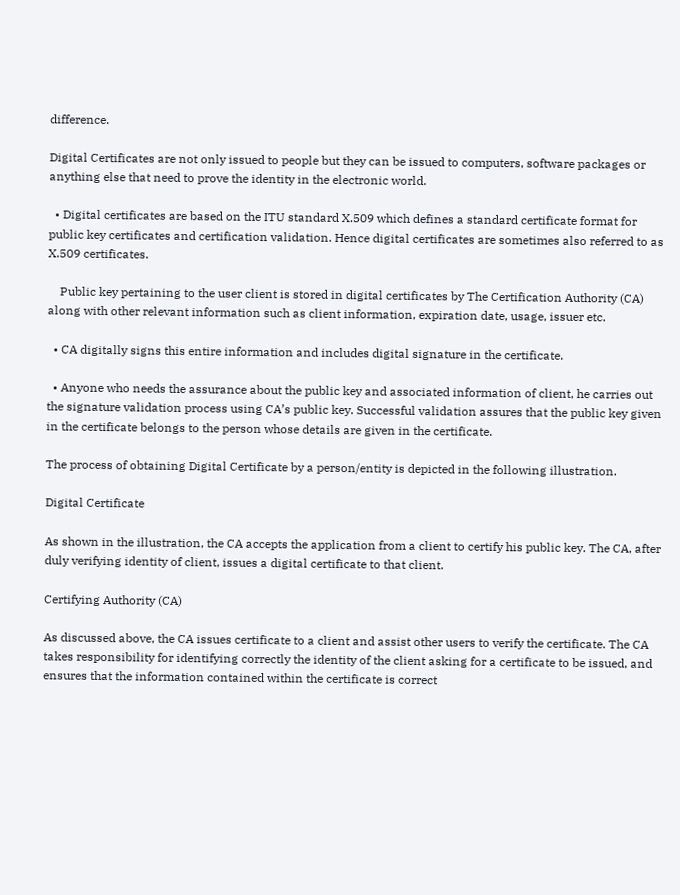difference.

Digital Certificates are not only issued to people but they can be issued to computers, software packages or anything else that need to prove the identity in the electronic world.

  • Digital certificates are based on the ITU standard X.509 which defines a standard certificate format for public key certificates and certification validation. Hence digital certificates are sometimes also referred to as X.509 certificates.

    Public key pertaining to the user client is stored in digital certificates by The Certification Authority (CA) along with other relevant information such as client information, expiration date, usage, issuer etc.

  • CA digitally signs this entire information and includes digital signature in the certificate.

  • Anyone who needs the assurance about the public key and associated information of client, he carries out the signature validation process using CA’s public key. Successful validation assures that the public key given in the certificate belongs to the person whose details are given in the certificate.

The process of obtaining Digital Certificate by a person/entity is depicted in the following illustration.

Digital Certificate

As shown in the illustration, the CA accepts the application from a client to certify his public key. The CA, after duly verifying identity of client, issues a digital certificate to that client.

Certifying Authority (CA)

As discussed above, the CA issues certificate to a client and assist other users to verify the certificate. The CA takes responsibility for identifying correctly the identity of the client asking for a certificate to be issued, and ensures that the information contained within the certificate is correct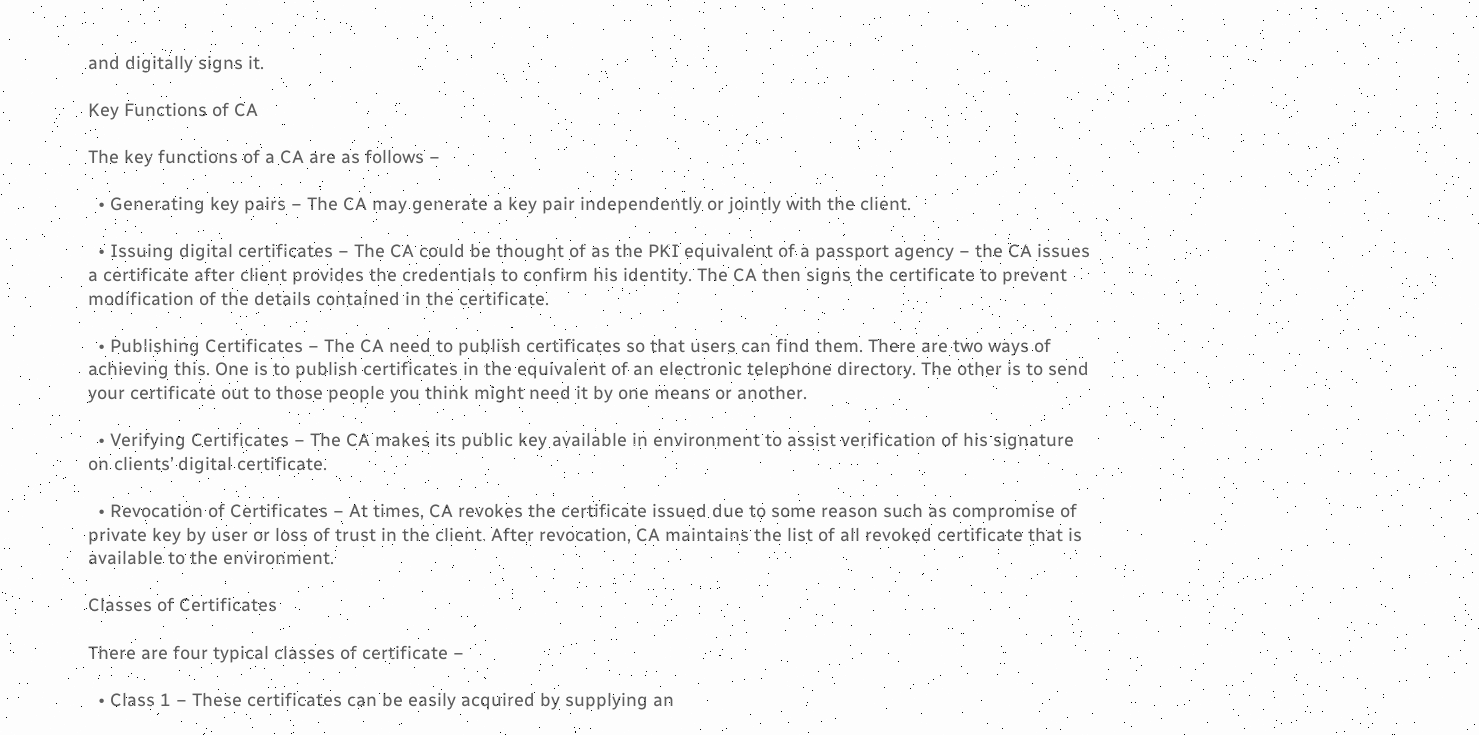and digitally signs it.

Key Functions of CA

The key functions of a CA are as follows −

  • Generating key pairs − The CA may generate a key pair independently or jointly with the client.

  • Issuing digital certificates − The CA could be thought of as the PKI equivalent of a passport agency − the CA issues a certificate after client provides the credentials to confirm his identity. The CA then signs the certificate to prevent modification of the details contained in the certificate.

  • Publishing Certificates − The CA need to publish certificates so that users can find them. There are two ways of achieving this. One is to publish certificates in the equivalent of an electronic telephone directory. The other is to send your certificate out to those people you think might need it by one means or another.

  • Verifying Certificates − The CA makes its public key available in environment to assist verification of his signature on clients’ digital certificate.

  • Revocation of Certificates − At times, CA revokes the certificate issued due to some reason such as compromise of private key by user or loss of trust in the client. After revocation, CA maintains the list of all revoked certificate that is available to the environment.

Classes of Certificates

There are four typical classes of certificate −

  • Class 1 − These certificates can be easily acquired by supplying an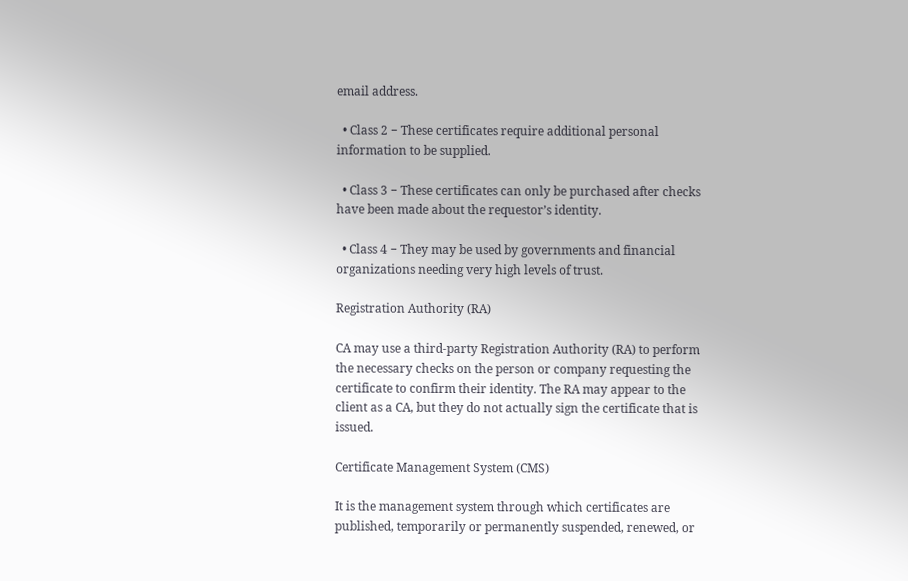email address.

  • Class 2 − These certificates require additional personal information to be supplied.

  • Class 3 − These certificates can only be purchased after checks have been made about the requestor’s identity.

  • Class 4 − They may be used by governments and financial organizations needing very high levels of trust.

Registration Authority (RA)

CA may use a third-party Registration Authority (RA) to perform the necessary checks on the person or company requesting the certificate to confirm their identity. The RA may appear to the client as a CA, but they do not actually sign the certificate that is issued.

Certificate Management System (CMS)

It is the management system through which certificates are published, temporarily or permanently suspended, renewed, or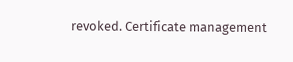revoked. Certificate management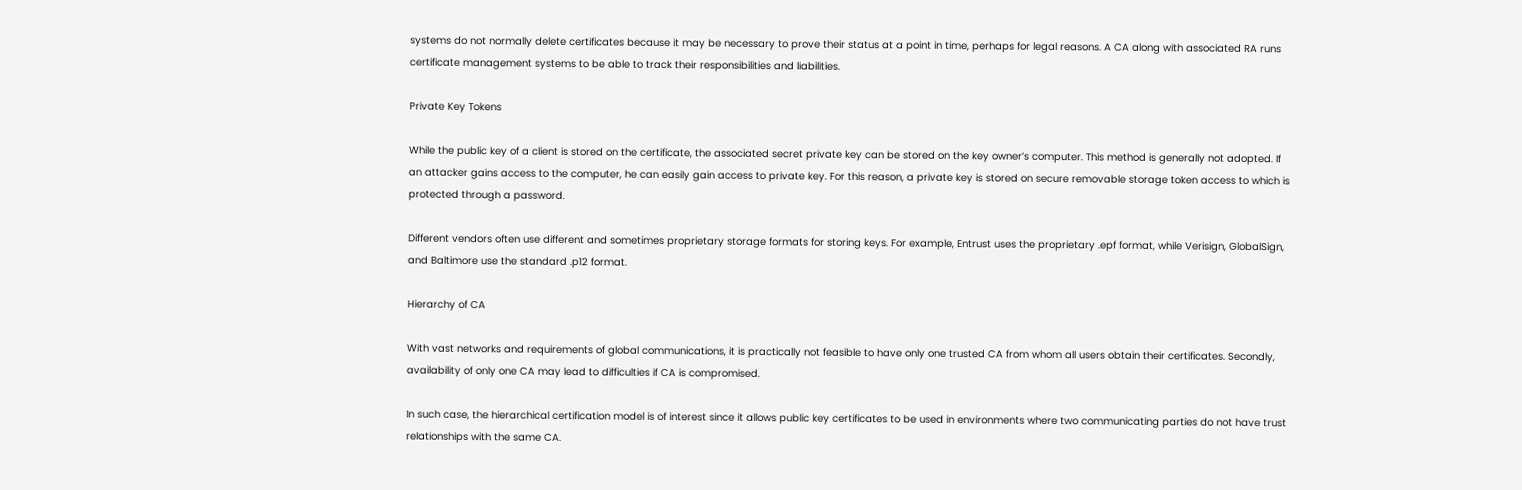systems do not normally delete certificates because it may be necessary to prove their status at a point in time, perhaps for legal reasons. A CA along with associated RA runs certificate management systems to be able to track their responsibilities and liabilities.

Private Key Tokens

While the public key of a client is stored on the certificate, the associated secret private key can be stored on the key owner’s computer. This method is generally not adopted. If an attacker gains access to the computer, he can easily gain access to private key. For this reason, a private key is stored on secure removable storage token access to which is protected through a password.

Different vendors often use different and sometimes proprietary storage formats for storing keys. For example, Entrust uses the proprietary .epf format, while Verisign, GlobalSign, and Baltimore use the standard .p12 format.

Hierarchy of CA

With vast networks and requirements of global communications, it is practically not feasible to have only one trusted CA from whom all users obtain their certificates. Secondly, availability of only one CA may lead to difficulties if CA is compromised.

In such case, the hierarchical certification model is of interest since it allows public key certificates to be used in environments where two communicating parties do not have trust relationships with the same CA.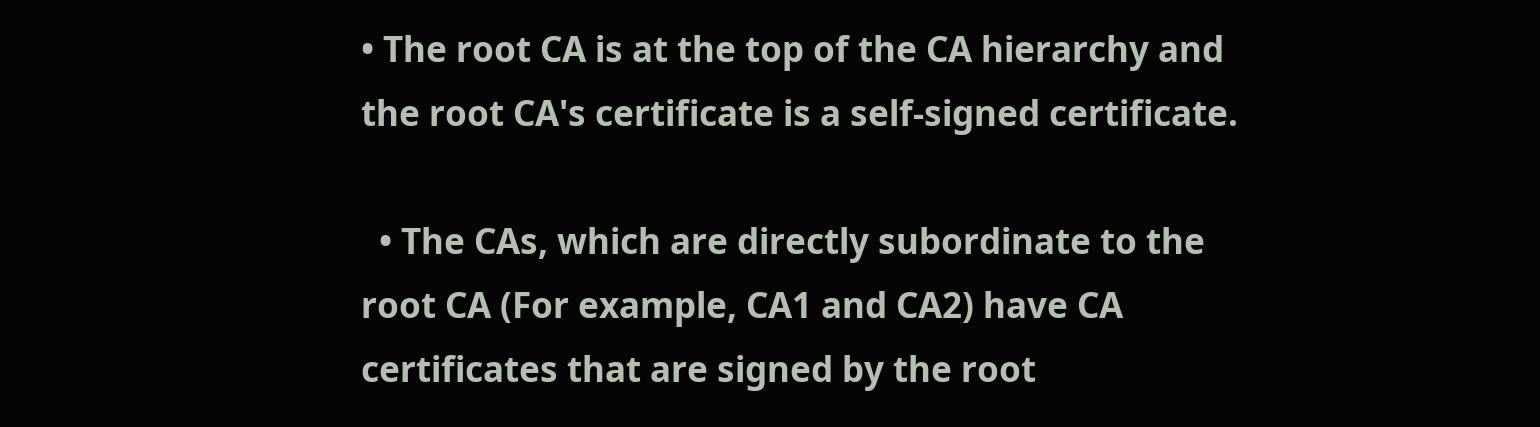• The root CA is at the top of the CA hierarchy and the root CA's certificate is a self-signed certificate.

  • The CAs, which are directly subordinate to the root CA (For example, CA1 and CA2) have CA certificates that are signed by the root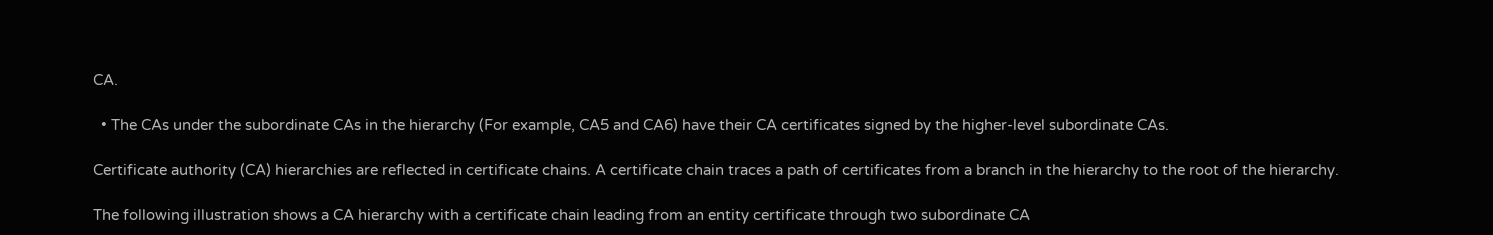CA.

  • The CAs under the subordinate CAs in the hierarchy (For example, CA5 and CA6) have their CA certificates signed by the higher-level subordinate CAs.

Certificate authority (CA) hierarchies are reflected in certificate chains. A certificate chain traces a path of certificates from a branch in the hierarchy to the root of the hierarchy.

The following illustration shows a CA hierarchy with a certificate chain leading from an entity certificate through two subordinate CA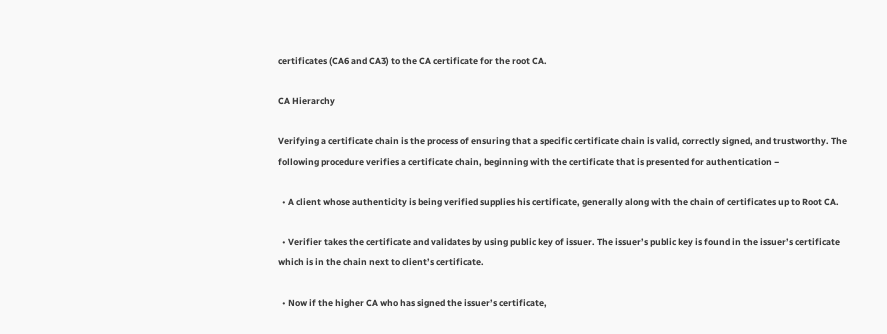certificates (CA6 and CA3) to the CA certificate for the root CA.

CA Hierarchy

Verifying a certificate chain is the process of ensuring that a specific certificate chain is valid, correctly signed, and trustworthy. The following procedure verifies a certificate chain, beginning with the certificate that is presented for authentication −

  • A client whose authenticity is being verified supplies his certificate, generally along with the chain of certificates up to Root CA.

  • Verifier takes the certificate and validates by using public key of issuer. The issuer’s public key is found in the issuer’s certificate which is in the chain next to client’s certificate.

  • Now if the higher CA who has signed the issuer’s certificate,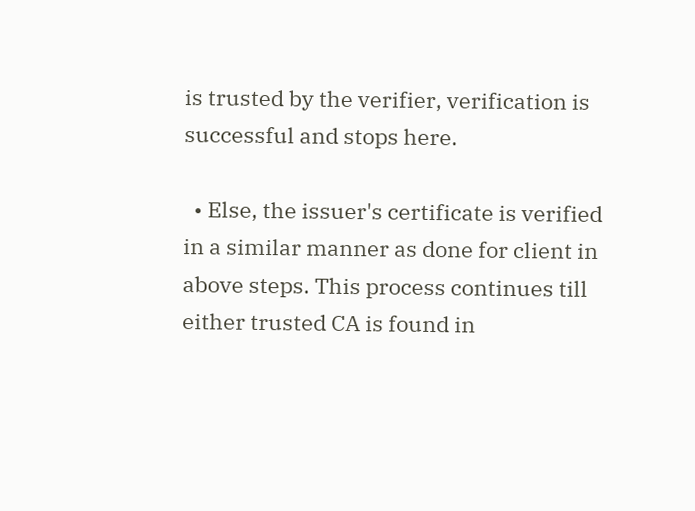is trusted by the verifier, verification is successful and stops here.

  • Else, the issuer's certificate is verified in a similar manner as done for client in above steps. This process continues till either trusted CA is found in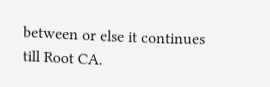between or else it continues till Root CA.